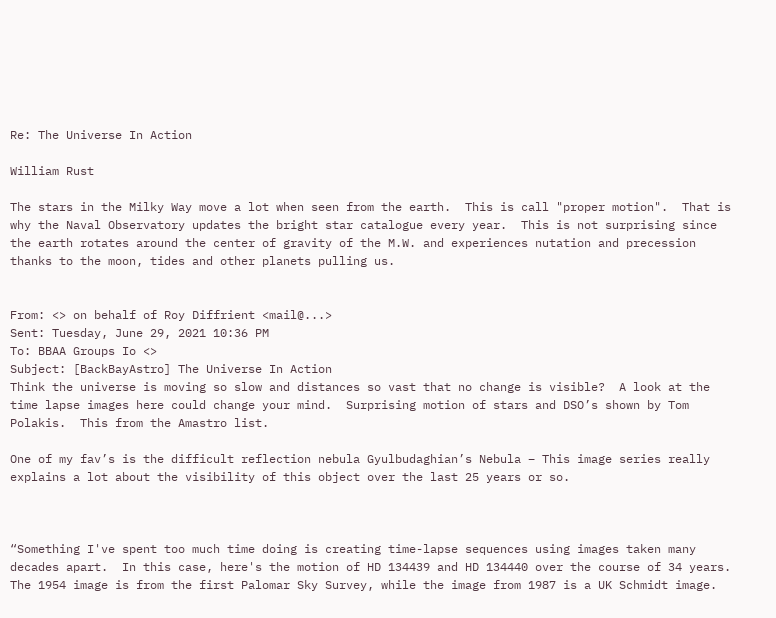Re: The Universe In Action

William Rust

The stars in the Milky Way move a lot when seen from the earth.  This is call "proper motion".  That is why the Naval Observatory updates the bright star catalogue every year.  This is not surprising since the earth rotates around the center of gravity of the M.W. and experiences nutation and precession thanks to the moon, tides and other planets pulling us.


From: <> on behalf of Roy Diffrient <mail@...>
Sent: Tuesday, June 29, 2021 10:36 PM
To: BBAA Groups Io <>
Subject: [BackBayAstro] The Universe In Action
Think the universe is moving so slow and distances so vast that no change is visible?  A look at the time lapse images here could change your mind.  Surprising motion of stars and DSO’s shown by Tom Polakis.  This from the Amastro list.

One of my fav’s is the difficult reflection nebula Gyulbudaghian’s Nebula – This image series really explains a lot about the visibility of this object over the last 25 years or so.



“Something I've spent too much time doing is creating time-lapse sequences using images taken many decades apart.  In this case, here's the motion of HD 134439 and HD 134440 over the course of 34 years.  The 1954 image is from the first Palomar Sky Survey, while the image from 1987 is a UK Schmidt image.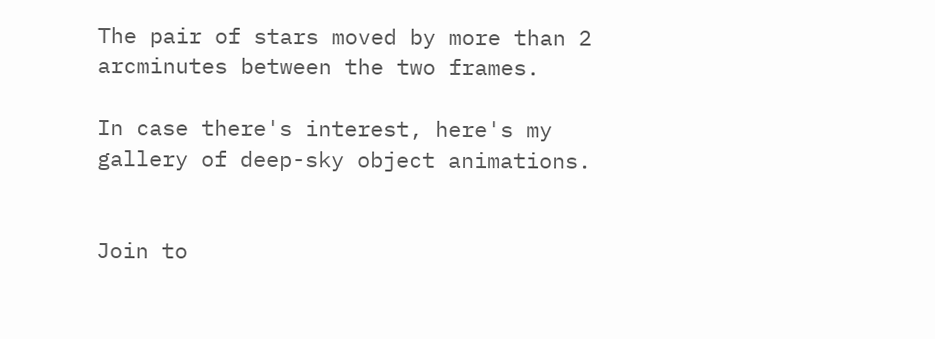The pair of stars moved by more than 2 arcminutes between the two frames.

In case there's interest, here's my gallery of deep-sky object animations.


Join to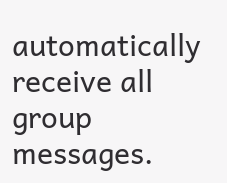automatically receive all group messages.